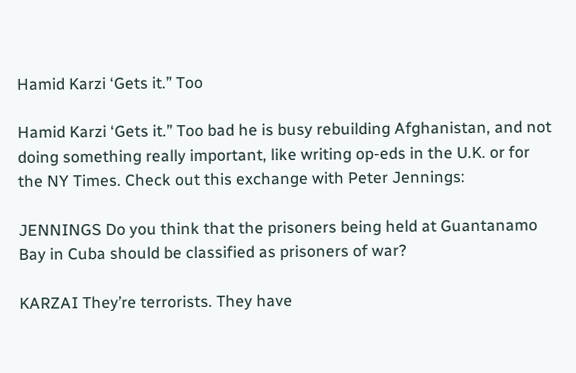Hamid Karzi ‘Gets it.” Too

Hamid Karzi ‘Gets it.” Too bad he is busy rebuilding Afghanistan, and not doing something really important, like writing op-eds in the U.K. or for the NY Times. Check out this exchange with Peter Jennings:

JENNINGS Do you think that the prisoners being held at Guantanamo Bay in Cuba should be classified as prisoners of war?

KARZAI They’re terrorists. They have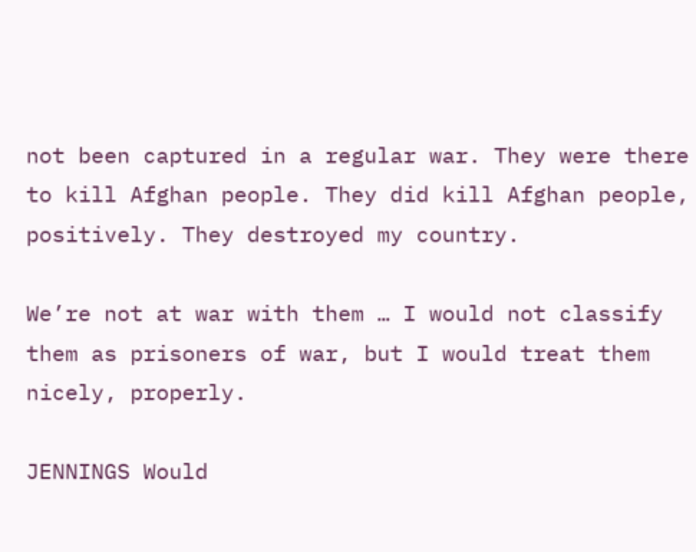not been captured in a regular war. They were there to kill Afghan people. They did kill Afghan people, positively. They destroyed my country.

We’re not at war with them … I would not classify them as prisoners of war, but I would treat them nicely, properly.

JENNINGS Would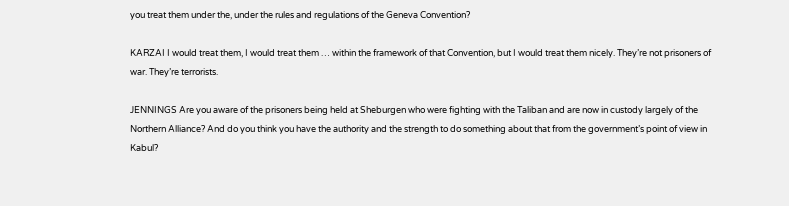you treat them under the, under the rules and regulations of the Geneva Convention?

KARZAI I would treat them, I would treat them … within the framework of that Convention, but I would treat them nicely. They’re not prisoners of war. They’re terrorists.

JENNINGS Are you aware of the prisoners being held at Sheburgen who were fighting with the Taliban and are now in custody largely of the Northern Alliance? And do you think you have the authority and the strength to do something about that from the government’s point of view in Kabul?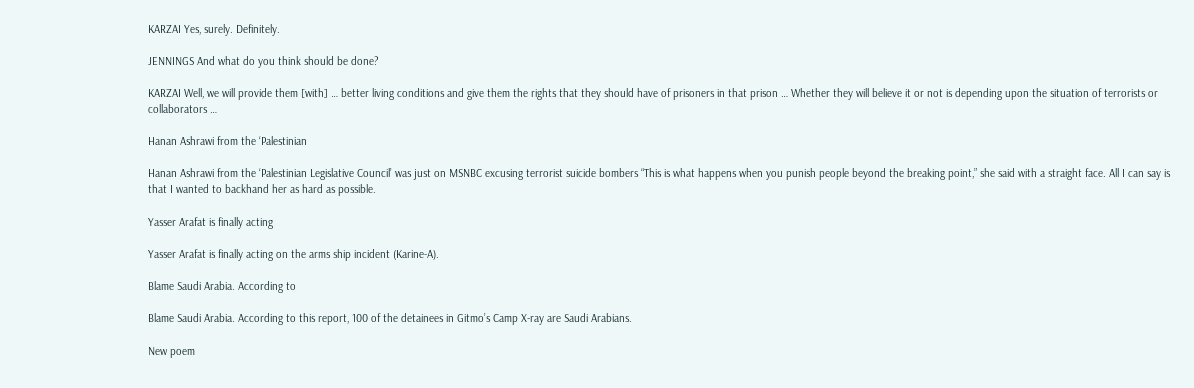KARZAI Yes, surely. Definitely.

JENNINGS And what do you think should be done?

KARZAI Well, we will provide them [with] … better living conditions and give them the rights that they should have of prisoners in that prison … Whether they will believe it or not is depending upon the situation of terrorists or collaborators …

Hanan Ashrawi from the ‘Palestinian

Hanan Ashrawi from the ‘Palestinian Legislative Council’ was just on MSNBC excusing terrorist suicide bombers “This is what happens when you punish people beyond the breaking point,” she said with a straight face. All I can say is that I wanted to backhand her as hard as possible.

Yasser Arafat is finally acting

Yasser Arafat is finally acting on the arms ship incident (Karine-A).

Blame Saudi Arabia. According to

Blame Saudi Arabia. According to this report, 100 of the detainees in Gitmo’s Camp X-ray are Saudi Arabians.

New poem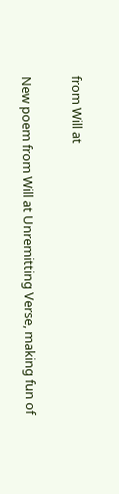from Will at

New poem from Will at Unremitting Verse, making fun of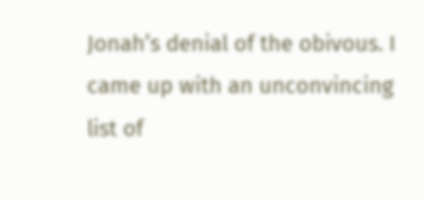Jonah’s denial of the obivous. I came up with an unconvincing list of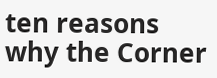ten reasons why the Corner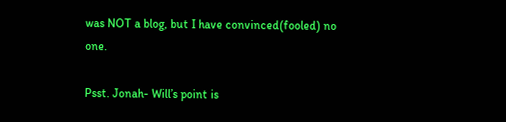was NOT a blog, but I have convinced(fooled) no one.

Psst. Jonah- Will’s point is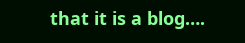that it is a blog….